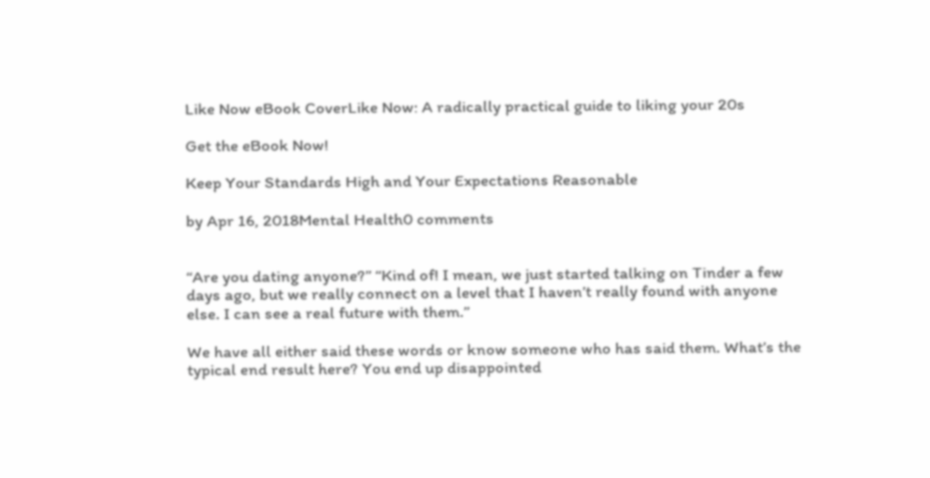Like Now eBook CoverLike Now: A radically practical guide to liking your 20s

Get the eBook Now!

Keep Your Standards High and Your Expectations Reasonable

by Apr 16, 2018Mental Health0 comments


“Are you dating anyone?” “Kind of! I mean, we just started talking on Tinder a few days ago, but we really connect on a level that I haven’t really found with anyone else. I can see a real future with them.”

We have all either said these words or know someone who has said them. What’s the typical end result here? You end up disappointed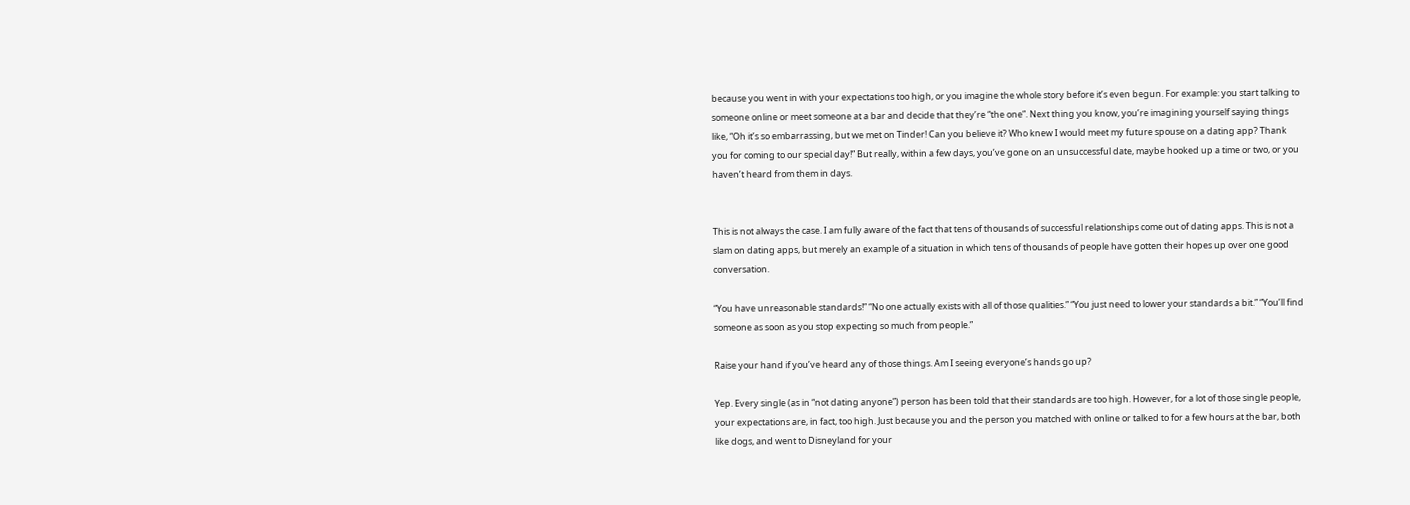because you went in with your expectations too high, or you imagine the whole story before it’s even begun. For example: you start talking to someone online or meet someone at a bar and decide that they’re “the one”. Next thing you know, you’re imagining yourself saying things like, “Oh it’s so embarrassing, but we met on Tinder! Can you believe it? Who knew I would meet my future spouse on a dating app? Thank you for coming to our special day!” But really, within a few days, you’ve gone on an unsuccessful date, maybe hooked up a time or two, or you haven’t heard from them in days.


This is not always the case. I am fully aware of the fact that tens of thousands of successful relationships come out of dating apps. This is not a slam on dating apps, but merely an example of a situation in which tens of thousands of people have gotten their hopes up over one good conversation.

“You have unreasonable standards!” “No one actually exists with all of those qualities.” “You just need to lower your standards a bit.” “You’ll find someone as soon as you stop expecting so much from people.”

Raise your hand if you’ve heard any of those things. Am I seeing everyone’s hands go up?

Yep. Every single (as in “not dating anyone”) person has been told that their standards are too high. However, for a lot of those single people, your expectations are, in fact, too high. Just because you and the person you matched with online or talked to for a few hours at the bar, both like dogs, and went to Disneyland for your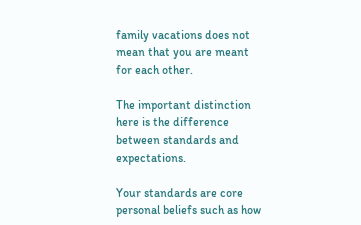family vacations does not mean that you are meant for each other.

The important distinction here is the difference between standards and expectations.

Your standards are core personal beliefs such as how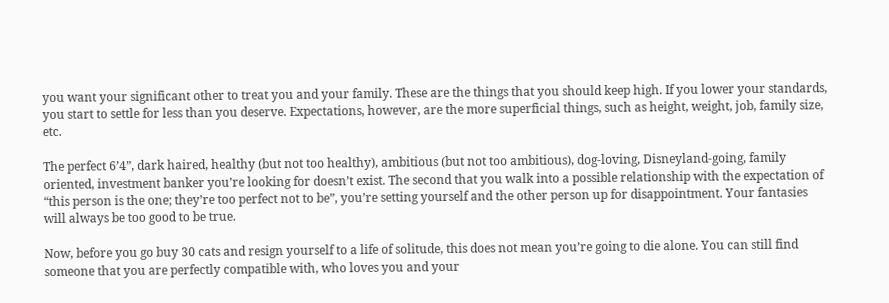you want your significant other to treat you and your family. These are the things that you should keep high. If you lower your standards, you start to settle for less than you deserve. Expectations, however, are the more superficial things, such as height, weight, job, family size, etc.

The perfect 6’4”, dark haired, healthy (but not too healthy), ambitious (but not too ambitious), dog-loving, Disneyland-going, family oriented, investment banker you’re looking for doesn’t exist. The second that you walk into a possible relationship with the expectation of “this person is the one; they’re too perfect not to be”, you’re setting yourself and the other person up for disappointment. Your fantasies will always be too good to be true.

Now, before you go buy 30 cats and resign yourself to a life of solitude, this does not mean you’re going to die alone. You can still find someone that you are perfectly compatible with, who loves you and your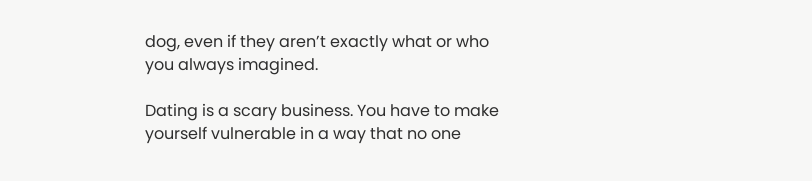dog, even if they aren’t exactly what or who you always imagined.

Dating is a scary business. You have to make yourself vulnerable in a way that no one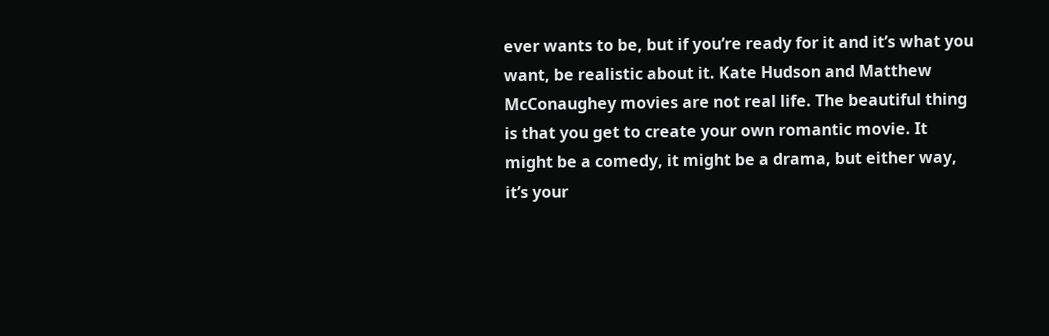ever wants to be, but if you’re ready for it and it’s what you want, be realistic about it. Kate Hudson and Matthew McConaughey movies are not real life. The beautiful thing is that you get to create your own romantic movie. It might be a comedy, it might be a drama, but either way, it’s your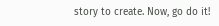story to create. Now, go do it!